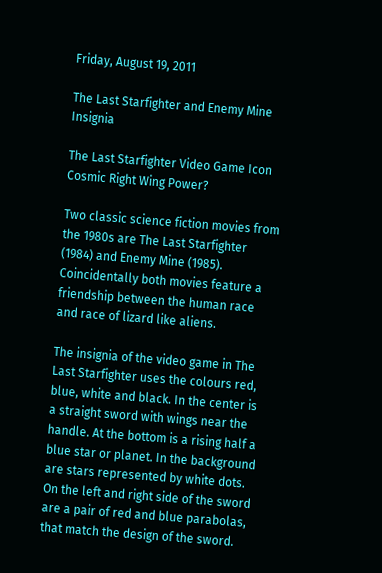Friday, August 19, 2011

The Last Starfighter and Enemy Mine Insignia

The Last Starfighter Video Game Icon
Cosmic Right Wing Power?

Two classic science fiction movies from the 1980s are The Last Starfighter (1984) and Enemy Mine (1985). Coincidentally both movies feature a friendship between the human race and race of lizard like aliens.

The insignia of the video game in The Last Starfighter uses the colours red, blue, white and black. In the center is a straight sword with wings near the handle. At the bottom is a rising half a blue star or planet. In the background are stars represented by white dots. On the left and right side of the sword are a pair of red and blue parabolas, that match the design of the sword.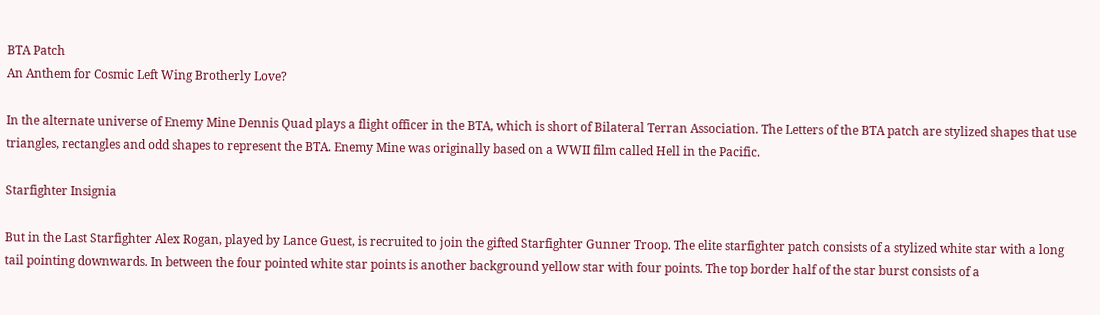BTA Patch
An Anthem for Cosmic Left Wing Brotherly Love?

In the alternate universe of Enemy Mine Dennis Quad plays a flight officer in the BTA, which is short of Bilateral Terran Association. The Letters of the BTA patch are stylized shapes that use triangles, rectangles and odd shapes to represent the BTA. Enemy Mine was originally based on a WWII film called Hell in the Pacific.

Starfighter Insignia

But in the Last Starfighter Alex Rogan, played by Lance Guest, is recruited to join the gifted Starfighter Gunner Troop. The elite starfighter patch consists of a stylized white star with a long tail pointing downwards. In between the four pointed white star points is another background yellow star with four points. The top border half of the star burst consists of a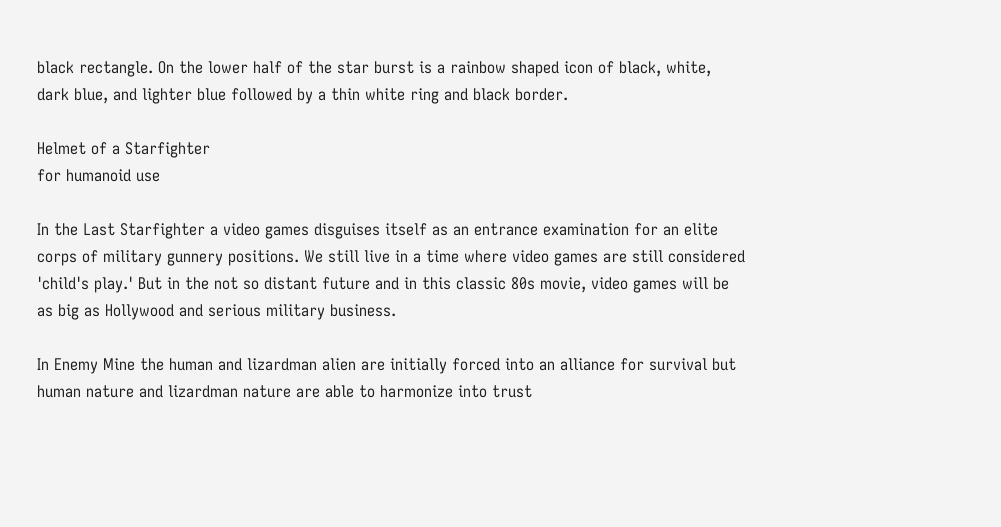black rectangle. On the lower half of the star burst is a rainbow shaped icon of black, white, dark blue, and lighter blue followed by a thin white ring and black border.

Helmet of a Starfighter
for humanoid use

In the Last Starfighter a video games disguises itself as an entrance examination for an elite corps of military gunnery positions. We still live in a time where video games are still considered 'child's play.' But in the not so distant future and in this classic 80s movie, video games will be as big as Hollywood and serious military business.

In Enemy Mine the human and lizardman alien are initially forced into an alliance for survival but human nature and lizardman nature are able to harmonize into trust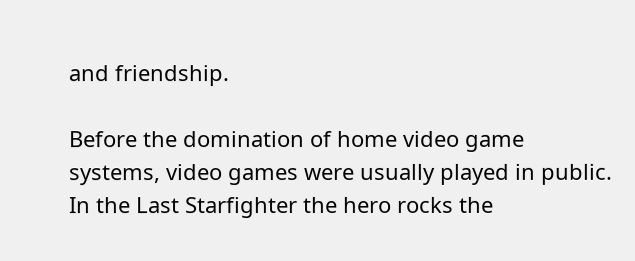and friendship.

Before the domination of home video game systems, video games were usually played in public. In the Last Starfighter the hero rocks the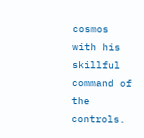cosmos with his skillful command of the controls.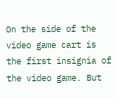On the side of the video game cart is the first insignia of the video game. But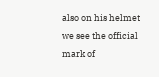also on his helmet we see the official mark of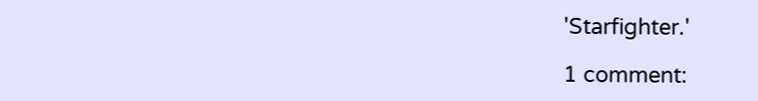'Starfighter.'

1 comment: